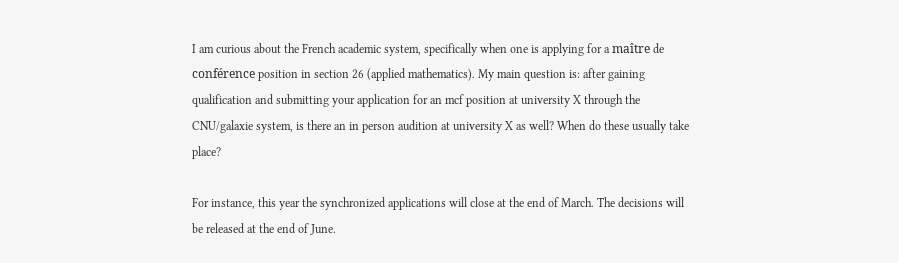I am curious about the French academic system, specifically when one is applying for a maître de conférence position in section 26 (applied mathematics). My main question is: after gaining qualification and submitting your application for an mcf position at university X through the CNU/galaxie system, is there an in person audition at university X as well? When do these usually take place?

For instance, this year the synchronized applications will close at the end of March. The decisions will be released at the end of June.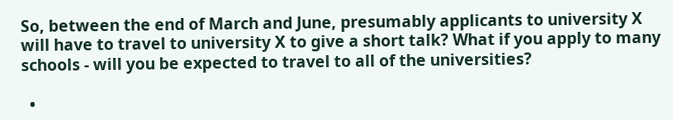So, between the end of March and June, presumably applicants to university X will have to travel to university X to give a short talk? What if you apply to many schools - will you be expected to travel to all of the universities?

  •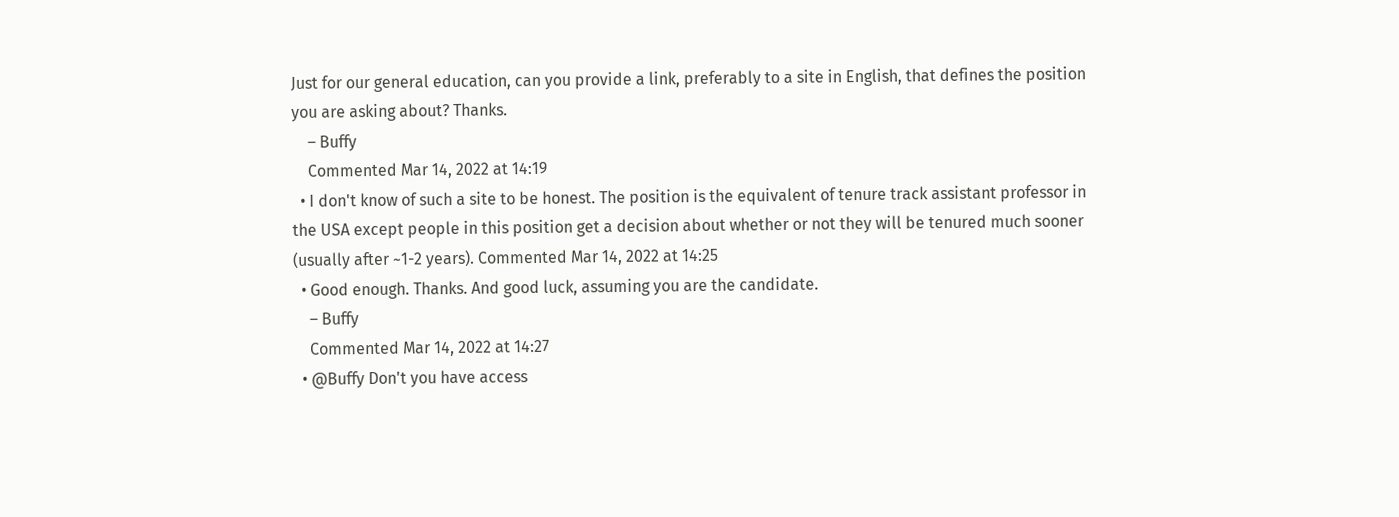Just for our general education, can you provide a link, preferably to a site in English, that defines the position you are asking about? Thanks.
    – Buffy
    Commented Mar 14, 2022 at 14:19
  • I don't know of such a site to be honest. The position is the equivalent of tenure track assistant professor in the USA except people in this position get a decision about whether or not they will be tenured much sooner (usually after ~1-2 years). Commented Mar 14, 2022 at 14:25
  • Good enough. Thanks. And good luck, assuming you are the candidate.
    – Buffy
    Commented Mar 14, 2022 at 14:27
  • @Buffy Don't you have access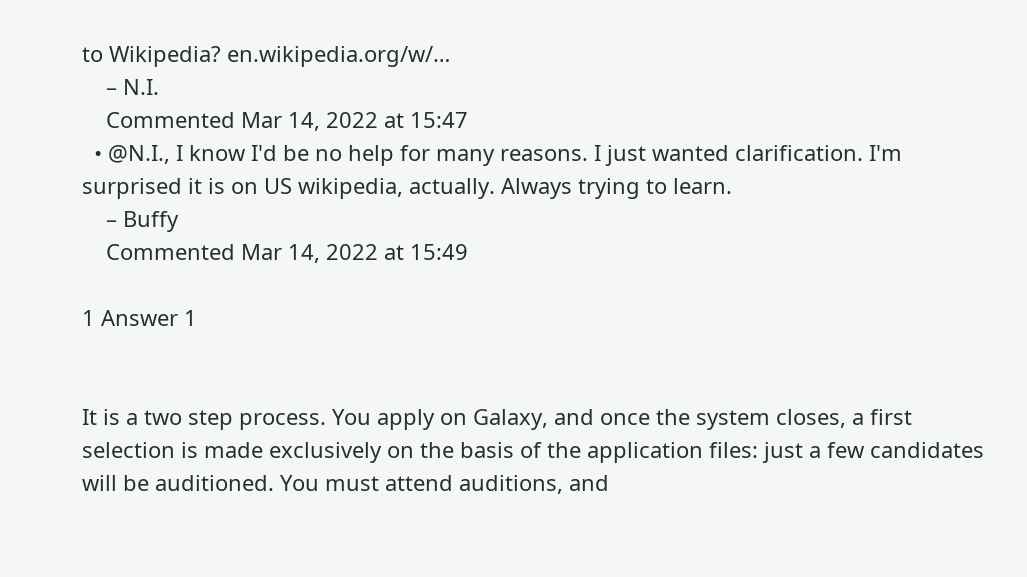to Wikipedia? en.wikipedia.org/w/…
    – N.I.
    Commented Mar 14, 2022 at 15:47
  • @N.I., I know I'd be no help for many reasons. I just wanted clarification. I'm surprised it is on US wikipedia, actually. Always trying to learn.
    – Buffy
    Commented Mar 14, 2022 at 15:49

1 Answer 1


It is a two step process. You apply on Galaxy, and once the system closes, a first selection is made exclusively on the basis of the application files: just a few candidates will be auditioned. You must attend auditions, and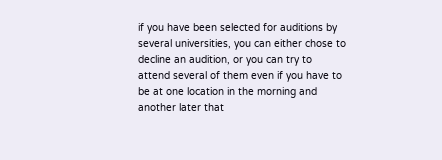if you have been selected for auditions by several universities, you can either chose to decline an audition, or you can try to attend several of them even if you have to be at one location in the morning and another later that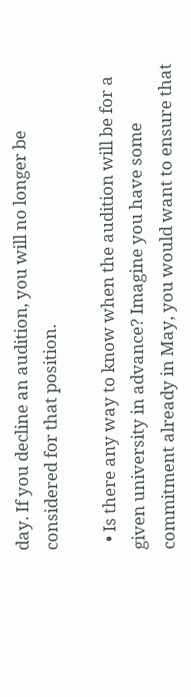day. If you decline an audition, you will no longer be considered for that position.

  • Is there any way to know when the audition will be for a given university in advance? Imagine you have some commitment already in May, you would want to ensure that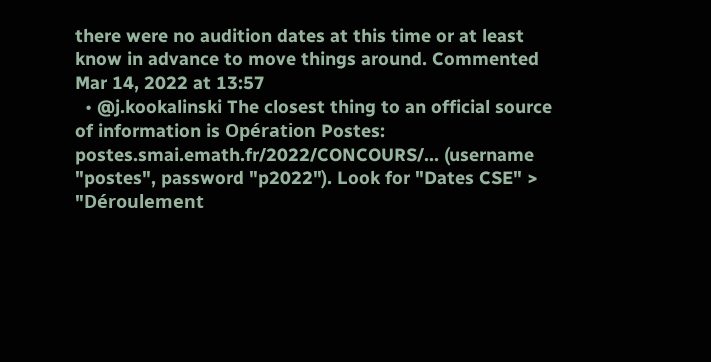there were no audition dates at this time or at least know in advance to move things around. Commented Mar 14, 2022 at 13:57
  • @j.kookalinski The closest thing to an official source of information is Opération Postes: postes.smai.emath.fr/2022/CONCOURS/… (username "postes", password "p2022"). Look for "Dates CSE" > "Déroulement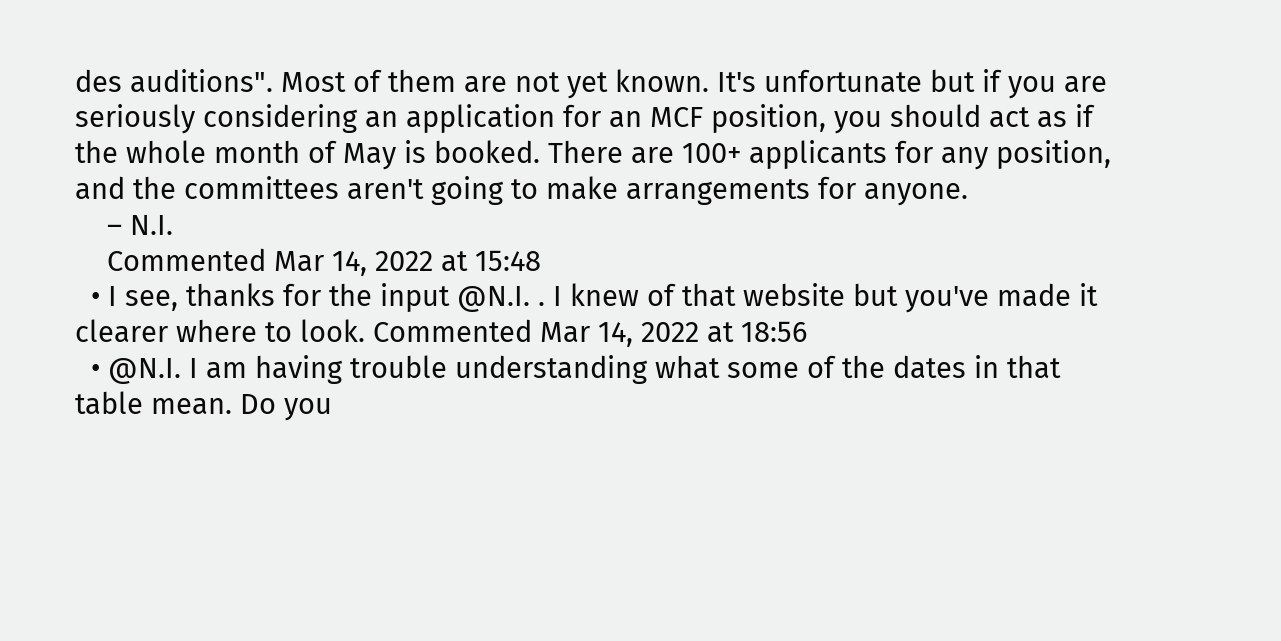des auditions". Most of them are not yet known. It's unfortunate but if you are seriously considering an application for an MCF position, you should act as if the whole month of May is booked. There are 100+ applicants for any position, and the committees aren't going to make arrangements for anyone.
    – N.I.
    Commented Mar 14, 2022 at 15:48
  • I see, thanks for the input @N.I. . I knew of that website but you've made it clearer where to look. Commented Mar 14, 2022 at 18:56
  • @N.I. I am having trouble understanding what some of the dates in that table mean. Do you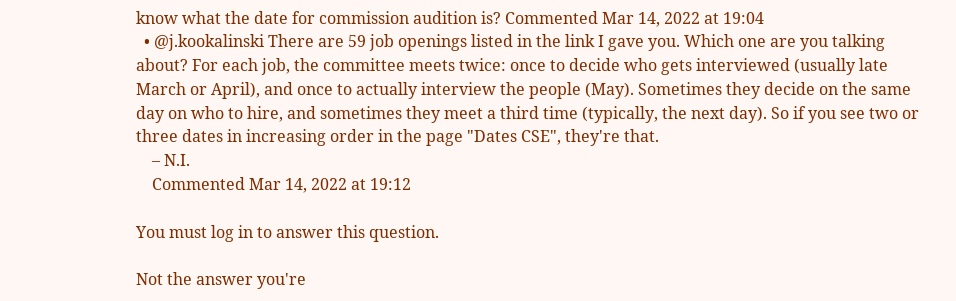know what the date for commission audition is? Commented Mar 14, 2022 at 19:04
  • @j.kookalinski There are 59 job openings listed in the link I gave you. Which one are you talking about? For each job, the committee meets twice: once to decide who gets interviewed (usually late March or April), and once to actually interview the people (May). Sometimes they decide on the same day on who to hire, and sometimes they meet a third time (typically, the next day). So if you see two or three dates in increasing order in the page "Dates CSE", they're that.
    – N.I.
    Commented Mar 14, 2022 at 19:12

You must log in to answer this question.

Not the answer you're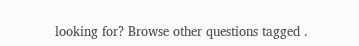looking for? Browse other questions tagged .